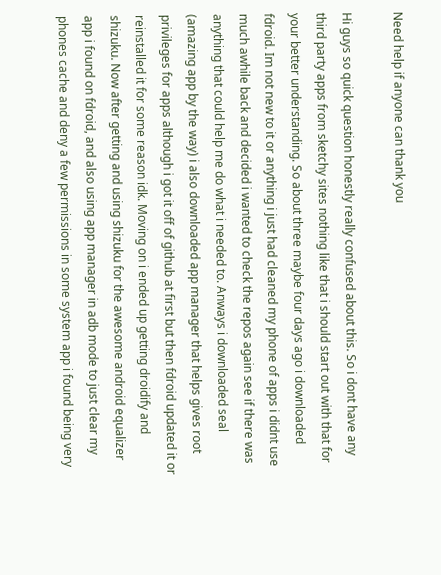Need help if anyone can thank you

Hi guys so quick question honestly really confused about this. So i dont have any third party apps from sketchy sites nothing like that i should start out with that for your better understanding. So about three maybe four days ago i downloaded fdroid. Im not new to it or anything i just had cleaned my phone of apps i didnt use much awhile back and decided i wanted to check the repos again see if there was anything that could help me do what i needed to. Anways i downloaded seal (amazing app by the way) i also downloaded app manager that helps gives root privileges for apps although i got it off of github at first but then fdroid updated it or reinstalled it for some reason idk. Moving on i ended up getting droidify and shizuku. Now after getting and using shizuku for the awesome android equalizer app i found on fdroid, and also using app manager in adb mode to just clear my phones cache and deny a few permissions in some system app i found being very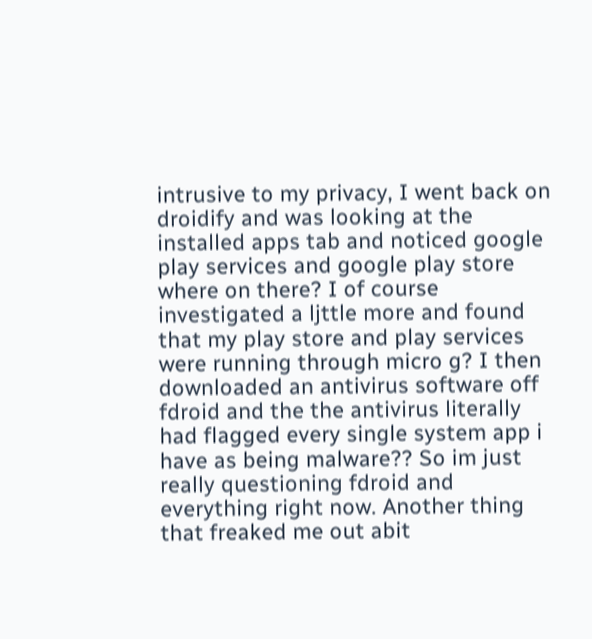intrusive to my privacy, I went back on droidify and was looking at the installed apps tab and noticed google play services and google play store where on there? I of course investigated a ljttle more and found that my play store and play services were running through micro g? I then downloaded an antivirus software off fdroid and the the antivirus literally had flagged every single system app i have as being malware?? So im just really questioning fdroid and everything right now. Another thing that freaked me out abit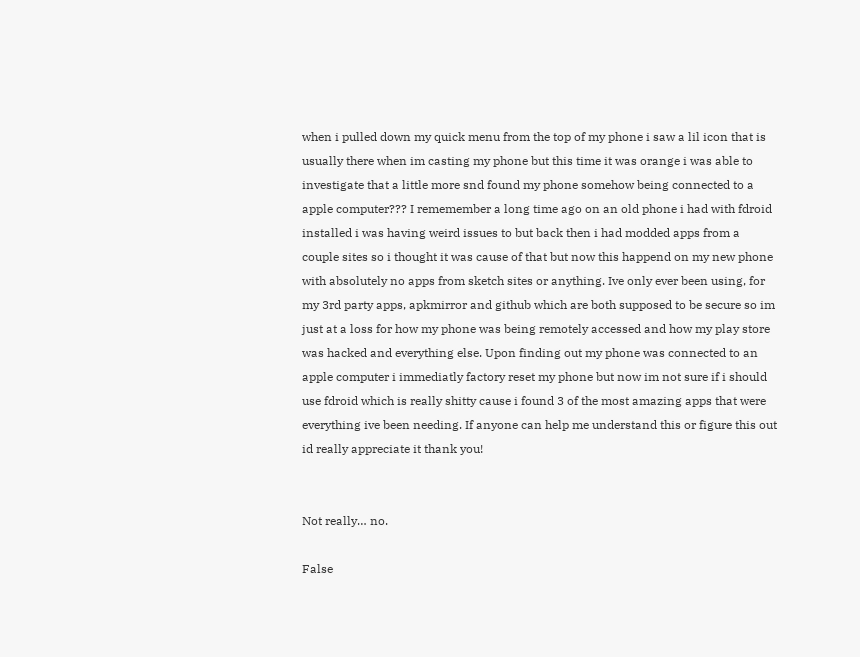when i pulled down my quick menu from the top of my phone i saw a lil icon that is usually there when im casting my phone but this time it was orange i was able to investigate that a little more snd found my phone somehow being connected to a apple computer??? I rememember a long time ago on an old phone i had with fdroid installed i was having weird issues to but back then i had modded apps from a couple sites so i thought it was cause of that but now this happend on my new phone with absolutely no apps from sketch sites or anything. Ive only ever been using, for my 3rd party apps, apkmirror and github which are both supposed to be secure so im just at a loss for how my phone was being remotely accessed and how my play store was hacked and everything else. Upon finding out my phone was connected to an apple computer i immediatly factory reset my phone but now im not sure if i should use fdroid which is really shitty cause i found 3 of the most amazing apps that were everything ive been needing. If anyone can help me understand this or figure this out id really appreciate it thank you!


Not really… no.

False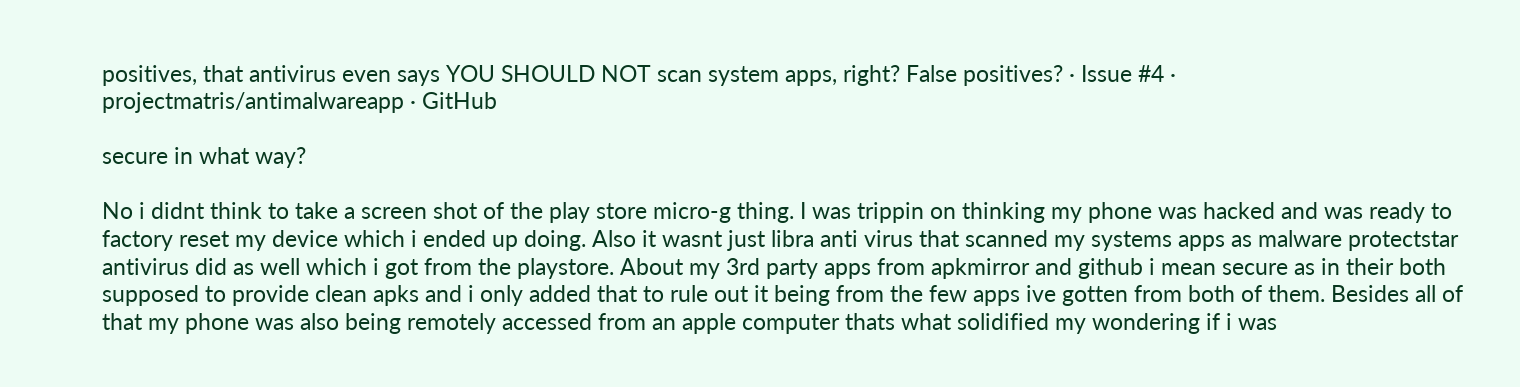positives, that antivirus even says YOU SHOULD NOT scan system apps, right? False positives? · Issue #4 · projectmatris/antimalwareapp · GitHub

secure in what way?

No i didnt think to take a screen shot of the play store micro-g thing. I was trippin on thinking my phone was hacked and was ready to factory reset my device which i ended up doing. Also it wasnt just libra anti virus that scanned my systems apps as malware protectstar antivirus did as well which i got from the playstore. About my 3rd party apps from apkmirror and github i mean secure as in their both supposed to provide clean apks and i only added that to rule out it being from the few apps ive gotten from both of them. Besides all of that my phone was also being remotely accessed from an apple computer thats what solidified my wondering if i was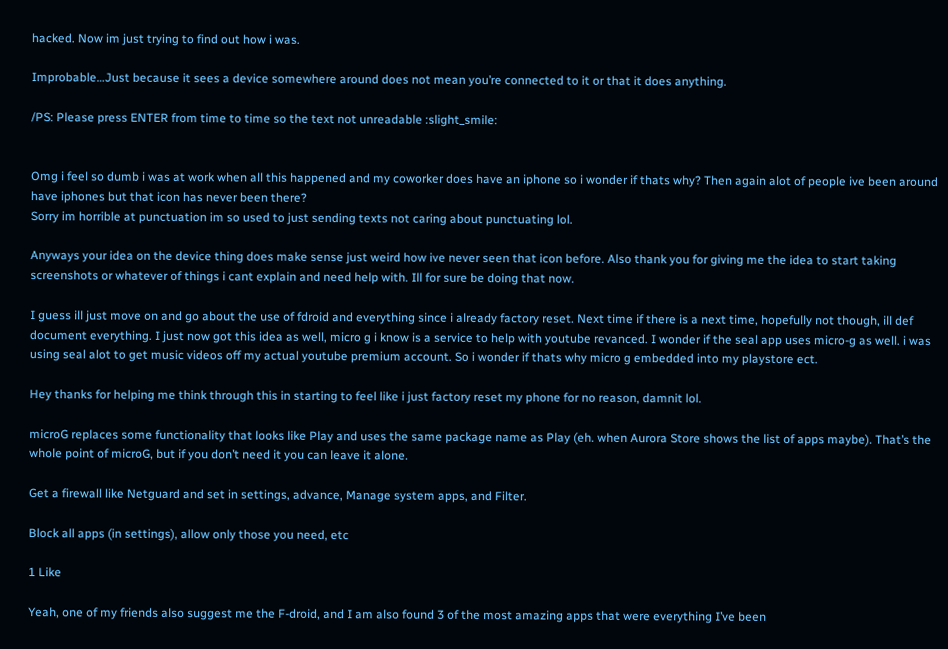hacked. Now im just trying to find out how i was.

Improbable…Just because it sees a device somewhere around does not mean you’re connected to it or that it does anything.

/PS: Please press ENTER from time to time so the text not unreadable :slight_smile:


Omg i feel so dumb i was at work when all this happened and my coworker does have an iphone so i wonder if thats why? Then again alot of people ive been around have iphones but that icon has never been there?
Sorry im horrible at punctuation im so used to just sending texts not caring about punctuating lol.

Anyways your idea on the device thing does make sense just weird how ive never seen that icon before. Also thank you for giving me the idea to start taking screenshots or whatever of things i cant explain and need help with. Ill for sure be doing that now.

I guess ill just move on and go about the use of fdroid and everything since i already factory reset. Next time if there is a next time, hopefully not though, ill def document everything. I just now got this idea as well, micro g i know is a service to help with youtube revanced. I wonder if the seal app uses micro-g as well. i was using seal alot to get music videos off my actual youtube premium account. So i wonder if thats why micro g embedded into my playstore ect.

Hey thanks for helping me think through this in starting to feel like i just factory reset my phone for no reason, damnit lol.

microG replaces some functionality that looks like Play and uses the same package name as Play (eh. when Aurora Store shows the list of apps maybe). That’s the whole point of microG, but if you don’t need it you can leave it alone.

Get a firewall like Netguard and set in settings, advance, Manage system apps, and Filter.

Block all apps (in settings), allow only those you need, etc

1 Like

Yeah, one of my friends also suggest me the F-droid, and I am also found 3 of the most amazing apps that were everything I’ve been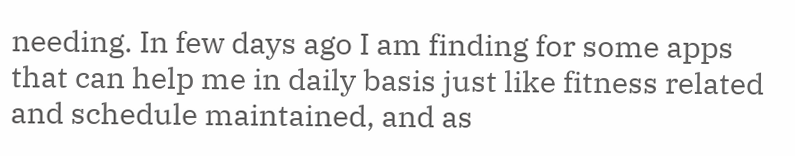needing. In few days ago I am finding for some apps that can help me in daily basis just like fitness related and schedule maintained, and as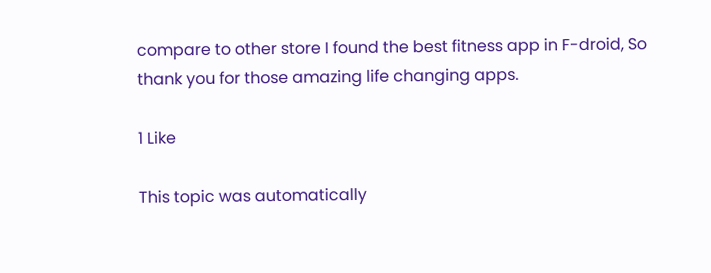compare to other store I found the best fitness app in F-droid, So thank you for those amazing life changing apps.

1 Like

This topic was automatically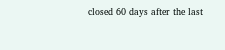closed 60 days after the last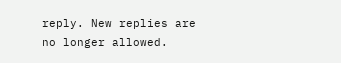reply. New replies are no longer allowed.